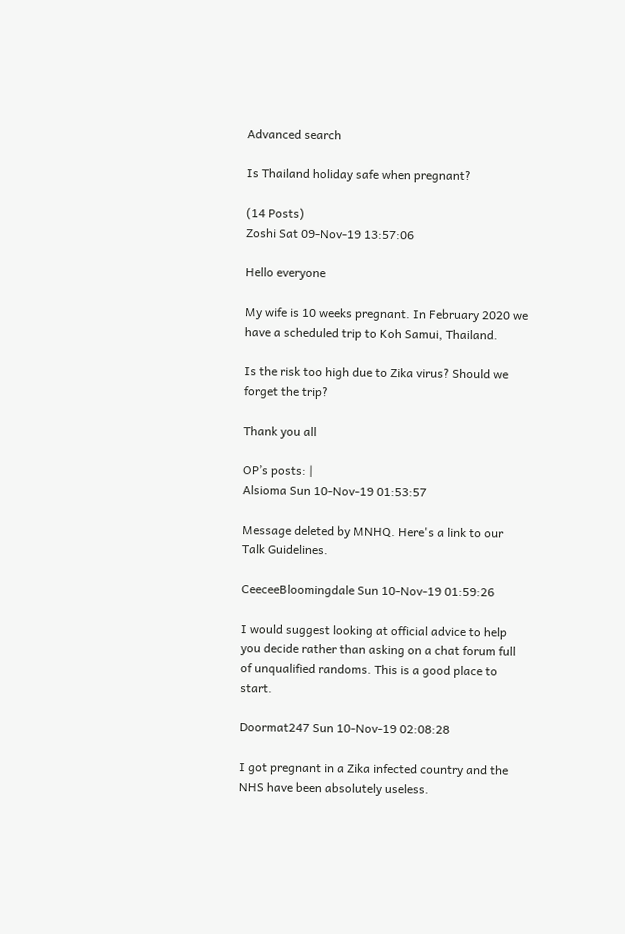Advanced search

Is Thailand holiday safe when pregnant?

(14 Posts)
Zoshi Sat 09-Nov-19 13:57:06

Hello everyone

My wife is 10 weeks pregnant. In February 2020 we have a scheduled trip to Koh Samui, Thailand.

Is the risk too high due to Zika virus? Should we forget the trip?

Thank you all

OP’s posts: |
Alsioma Sun 10-Nov-19 01:53:57

Message deleted by MNHQ. Here's a link to our Talk Guidelines.

CeeceeBloomingdale Sun 10-Nov-19 01:59:26

I would suggest looking at official advice to help you decide rather than asking on a chat forum full of unqualified randoms. This is a good place to start.

Doormat247 Sun 10-Nov-19 02:08:28

I got pregnant in a Zika infected country and the NHS have been absolutely useless.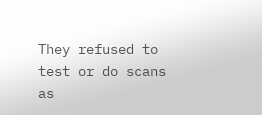They refused to test or do scans as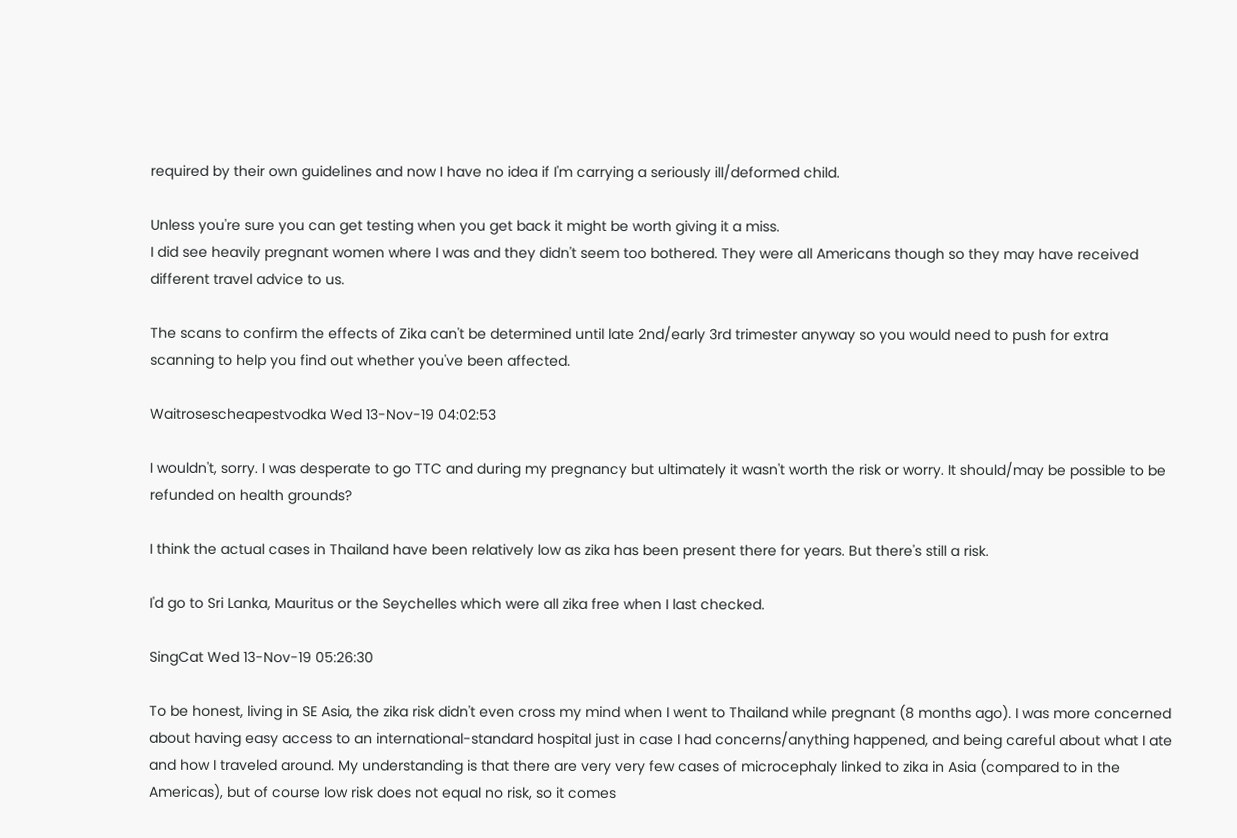required by their own guidelines and now I have no idea if I'm carrying a seriously ill/deformed child.

Unless you're sure you can get testing when you get back it might be worth giving it a miss.
I did see heavily pregnant women where I was and they didn't seem too bothered. They were all Americans though so they may have received different travel advice to us.

The scans to confirm the effects of Zika can't be determined until late 2nd/early 3rd trimester anyway so you would need to push for extra scanning to help you find out whether you've been affected.

Waitrosescheapestvodka Wed 13-Nov-19 04:02:53

I wouldn't, sorry. I was desperate to go TTC and during my pregnancy but ultimately it wasn't worth the risk or worry. It should/may be possible to be refunded on health grounds?

I think the actual cases in Thailand have been relatively low as zika has been present there for years. But there's still a risk.

I'd go to Sri Lanka, Mauritus or the Seychelles which were all zika free when I last checked.

SingCat Wed 13-Nov-19 05:26:30

To be honest, living in SE Asia, the zika risk didn't even cross my mind when I went to Thailand while pregnant (8 months ago). I was more concerned about having easy access to an international-standard hospital just in case I had concerns/anything happened, and being careful about what I ate and how I traveled around. My understanding is that there are very very few cases of microcephaly linked to zika in Asia (compared to in the Americas), but of course low risk does not equal no risk, so it comes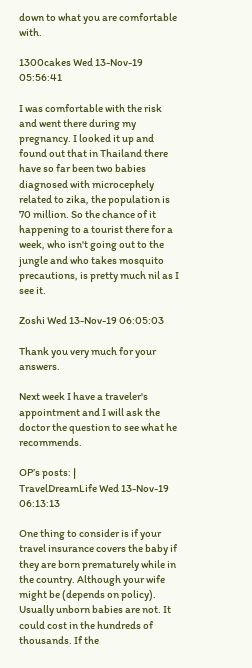down to what you are comfortable with.

1300cakes Wed 13-Nov-19 05:56:41

I was comfortable with the risk and went there during my pregnancy. I looked it up and found out that in Thailand there have so far been two babies diagnosed with microcephely related to zika, the population is 70 million. So the chance of it happening to a tourist there for a week, who isn't going out to the jungle and who takes mosquito precautions, is pretty much nil as I see it.

Zoshi Wed 13-Nov-19 06:05:03

Thank you very much for your answers.

Next week I have a traveler's appointment and I will ask the doctor the question to see what he recommends.

OP’s posts: |
TravelDreamLife Wed 13-Nov-19 06:13:13

One thing to consider is if your travel insurance covers the baby if they are born prematurely while in the country. Although your wife might be (depends on policy). Usually unborn babies are not. It could cost in the hundreds of thousands. If the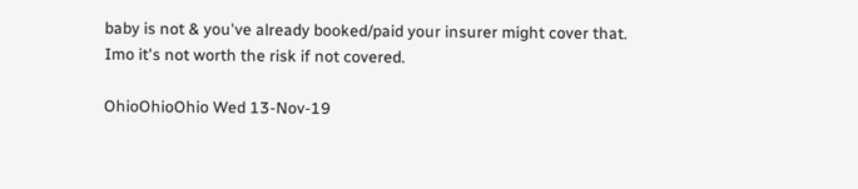baby is not & you've already booked/paid your insurer might cover that.
Imo it's not worth the risk if not covered.

OhioOhioOhio Wed 13-Nov-19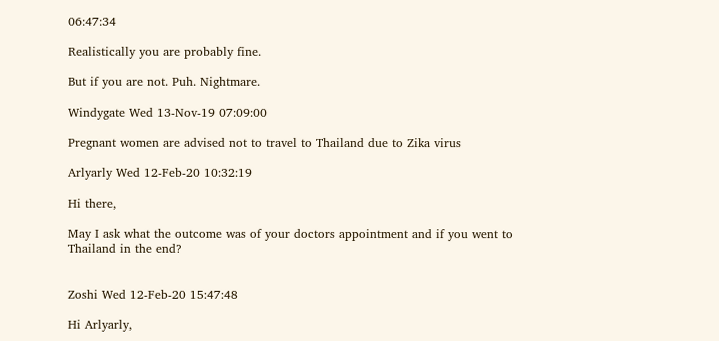06:47:34

Realistically you are probably fine.

But if you are not. Puh. Nightmare.

Windygate Wed 13-Nov-19 07:09:00

Pregnant women are advised not to travel to Thailand due to Zika virus

Arlyarly Wed 12-Feb-20 10:32:19

Hi there,

May I ask what the outcome was of your doctors appointment and if you went to Thailand in the end?


Zoshi Wed 12-Feb-20 15:47:48

Hi Arlyarly,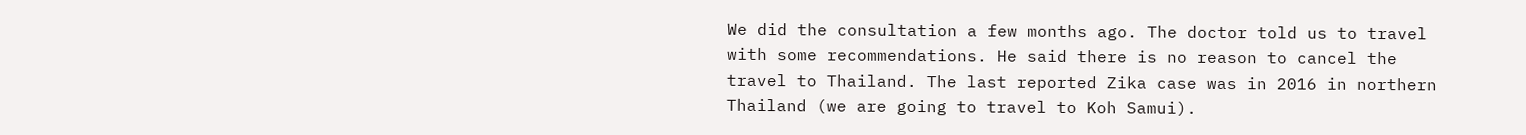We did the consultation a few months ago. The doctor told us to travel with some recommendations. He said there is no reason to cancel the travel to Thailand. The last reported Zika case was in 2016 in northern Thailand (we are going to travel to Koh Samui).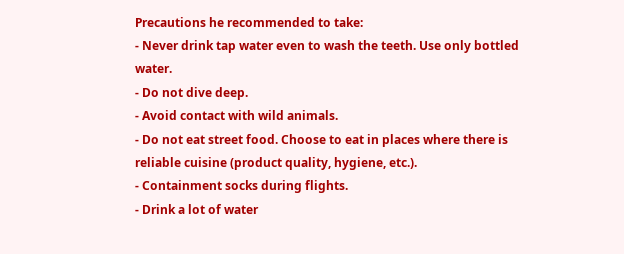Precautions he recommended to take:
- Never drink tap water even to wash the teeth. Use only bottled water.
- Do not dive deep.
- Avoid contact with wild animals.
- Do not eat street food. Choose to eat in places where there is reliable cuisine (product quality, hygiene, etc.).
- Containment socks during flights.
- Drink a lot of water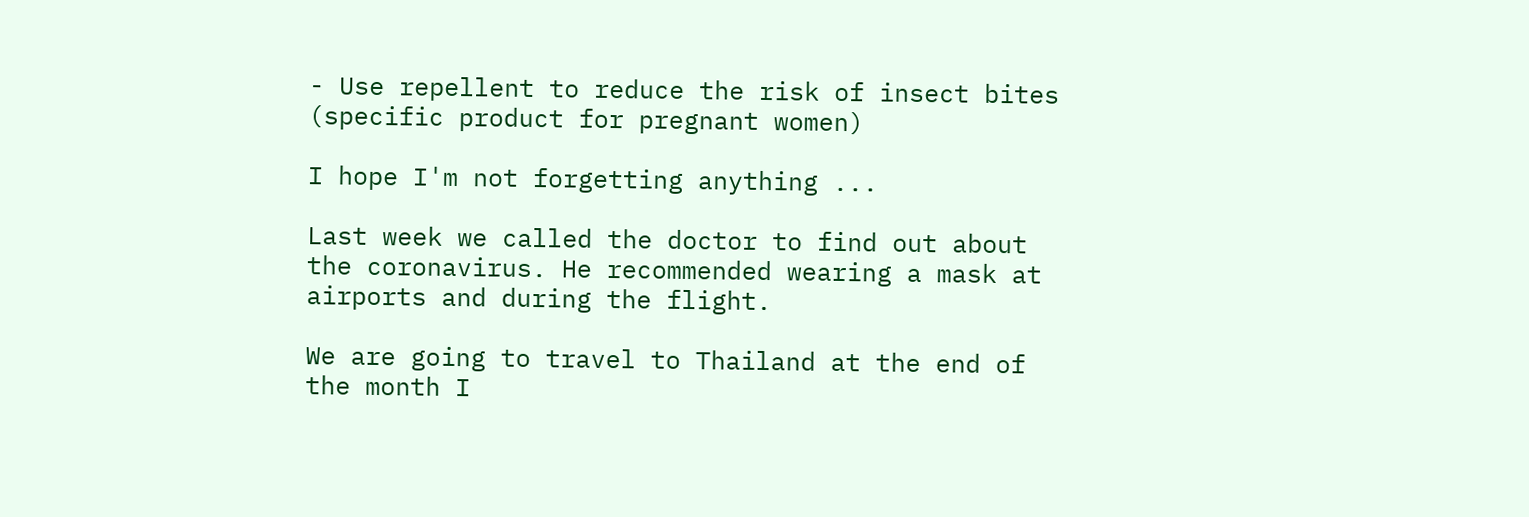- Use repellent to reduce the risk of insect bites (specific product for pregnant women)

I hope I'm not forgetting anything ...

Last week we called the doctor to find out about the coronavirus. He recommended wearing a mask at airports and during the flight.

We are going to travel to Thailand at the end of the month I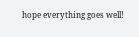hope everything goes well!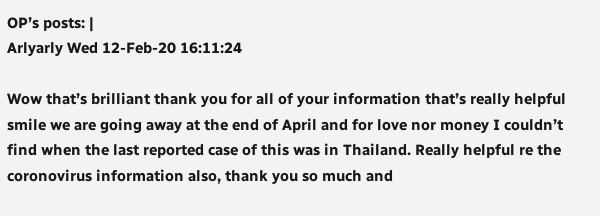OP’s posts: |
Arlyarly Wed 12-Feb-20 16:11:24

Wow that’s brilliant thank you for all of your information that’s really helpful smile we are going away at the end of April and for love nor money I couldn’t find when the last reported case of this was in Thailand. Really helpful re the coronovirus information also, thank you so much and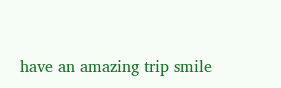have an amazing trip smile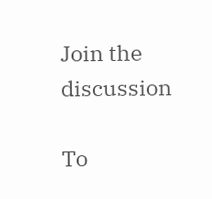Join the discussion

To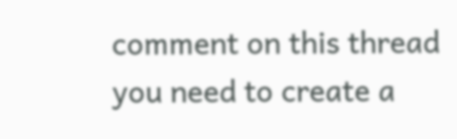comment on this thread you need to create a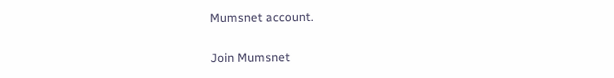Mumsnet account.

Join Mumsnet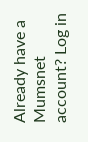Already have a Mumsnet account? Log in